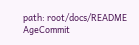path: root/docs/README
AgeCommit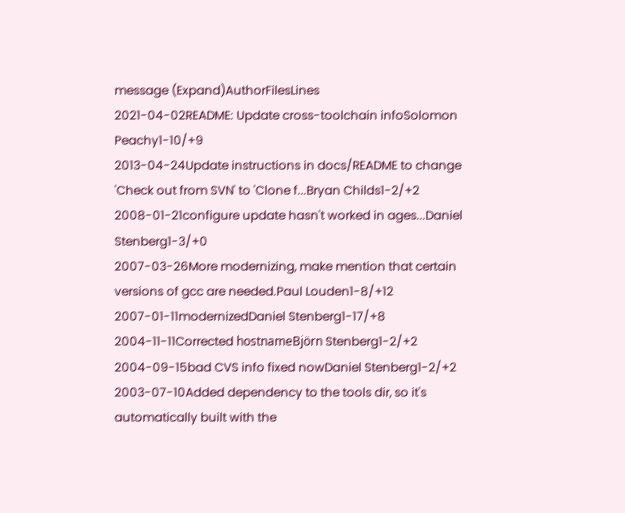message (Expand)AuthorFilesLines
2021-04-02README: Update cross-toolchain infoSolomon Peachy1-10/+9
2013-04-24Update instructions in docs/README to change 'Check out from SVN' to 'Clone f...Bryan Childs1-2/+2
2008-01-21configure update hasn't worked in ages...Daniel Stenberg1-3/+0
2007-03-26More modernizing, make mention that certain versions of gcc are needed.Paul Louden1-8/+12
2007-01-11modernizedDaniel Stenberg1-17/+8
2004-11-11Corrected hostnameBjörn Stenberg1-2/+2
2004-09-15bad CVS info fixed nowDaniel Stenberg1-2/+2
2003-07-10Added dependency to the tools dir, so it's automatically built with the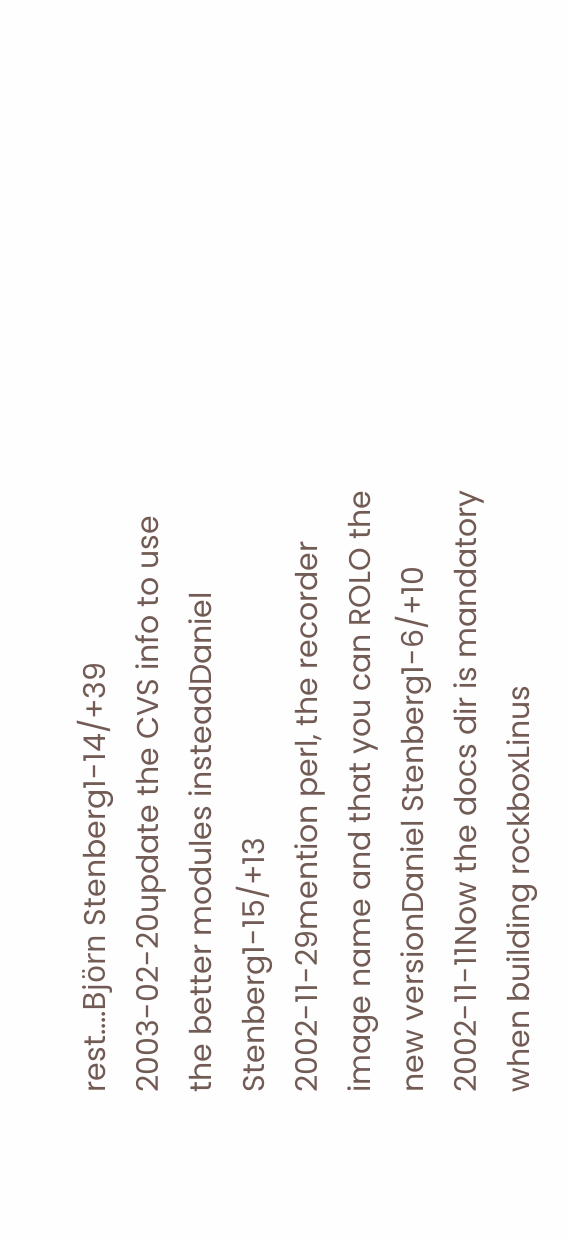rest....Björn Stenberg1-14/+39
2003-02-20update the CVS info to use the better modules insteadDaniel Stenberg1-15/+13
2002-11-29mention perl, the recorder image name and that you can ROLO the new versionDaniel Stenberg1-6/+10
2002-11-11Now the docs dir is mandatory when building rockboxLinus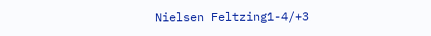Nielsen Feltzing1-4/+3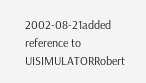2002-08-21added reference to UISIMULATORRobert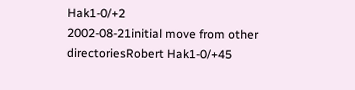Hak1-0/+2
2002-08-21initial move from other directoriesRobert Hak1-0/+45